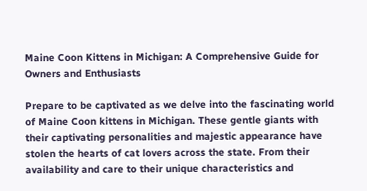Maine Coon Kittens in Michigan: A Comprehensive Guide for Owners and Enthusiasts

Prepare to be captivated as we delve into the fascinating world of Maine Coon kittens in Michigan. These gentle giants with their captivating personalities and majestic appearance have stolen the hearts of cat lovers across the state. From their availability and care to their unique characteristics and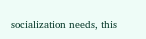socialization needs, this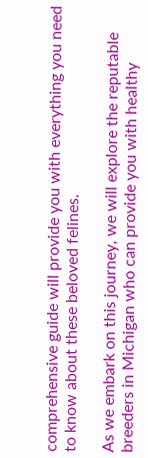comprehensive guide will provide you with everything you need to know about these beloved felines.

As we embark on this journey, we will explore the reputable breeders in Michigan who can provide you with healthy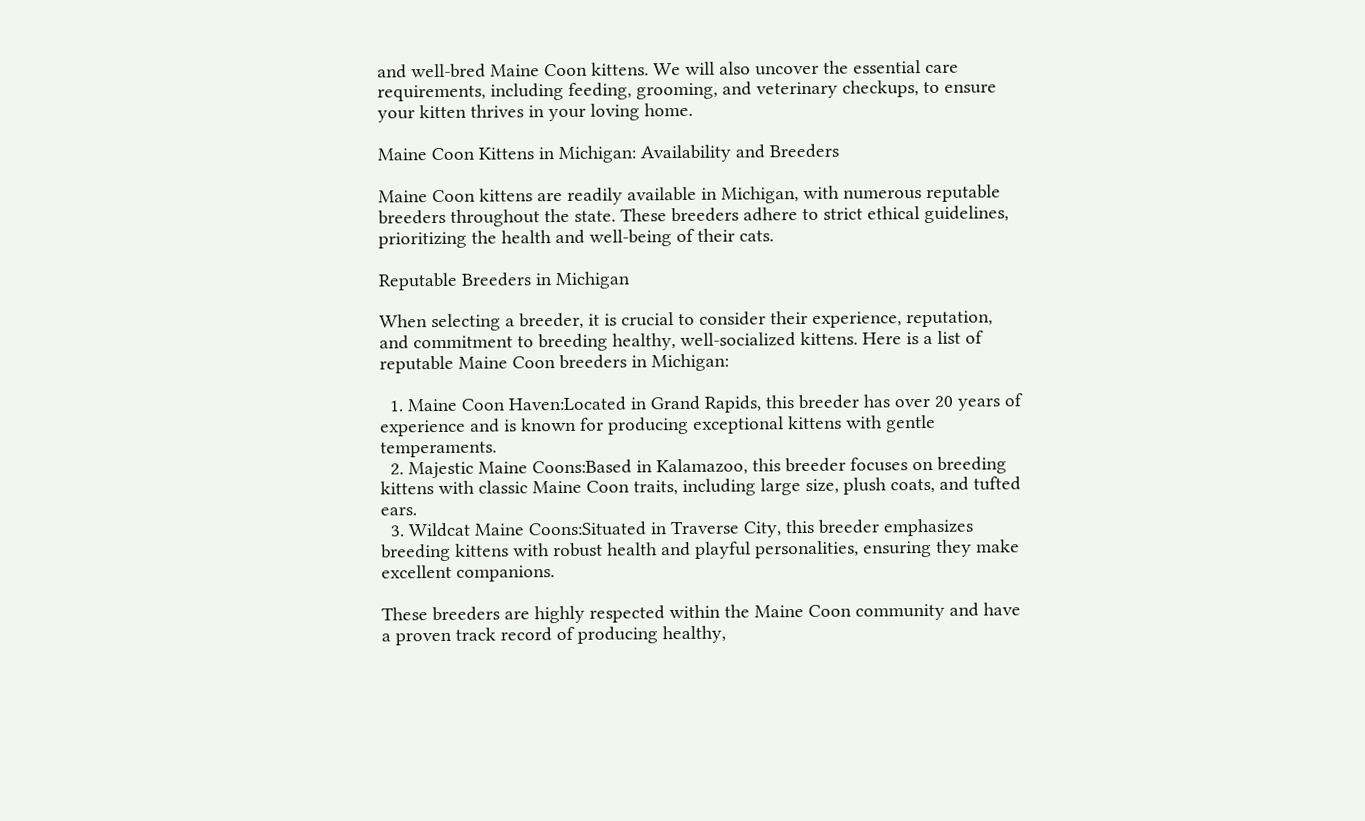and well-bred Maine Coon kittens. We will also uncover the essential care requirements, including feeding, grooming, and veterinary checkups, to ensure your kitten thrives in your loving home.

Maine Coon Kittens in Michigan: Availability and Breeders

Maine Coon kittens are readily available in Michigan, with numerous reputable breeders throughout the state. These breeders adhere to strict ethical guidelines, prioritizing the health and well-being of their cats.

Reputable Breeders in Michigan

When selecting a breeder, it is crucial to consider their experience, reputation, and commitment to breeding healthy, well-socialized kittens. Here is a list of reputable Maine Coon breeders in Michigan:

  1. Maine Coon Haven:Located in Grand Rapids, this breeder has over 20 years of experience and is known for producing exceptional kittens with gentle temperaments.
  2. Majestic Maine Coons:Based in Kalamazoo, this breeder focuses on breeding kittens with classic Maine Coon traits, including large size, plush coats, and tufted ears.
  3. Wildcat Maine Coons:Situated in Traverse City, this breeder emphasizes breeding kittens with robust health and playful personalities, ensuring they make excellent companions.

These breeders are highly respected within the Maine Coon community and have a proven track record of producing healthy,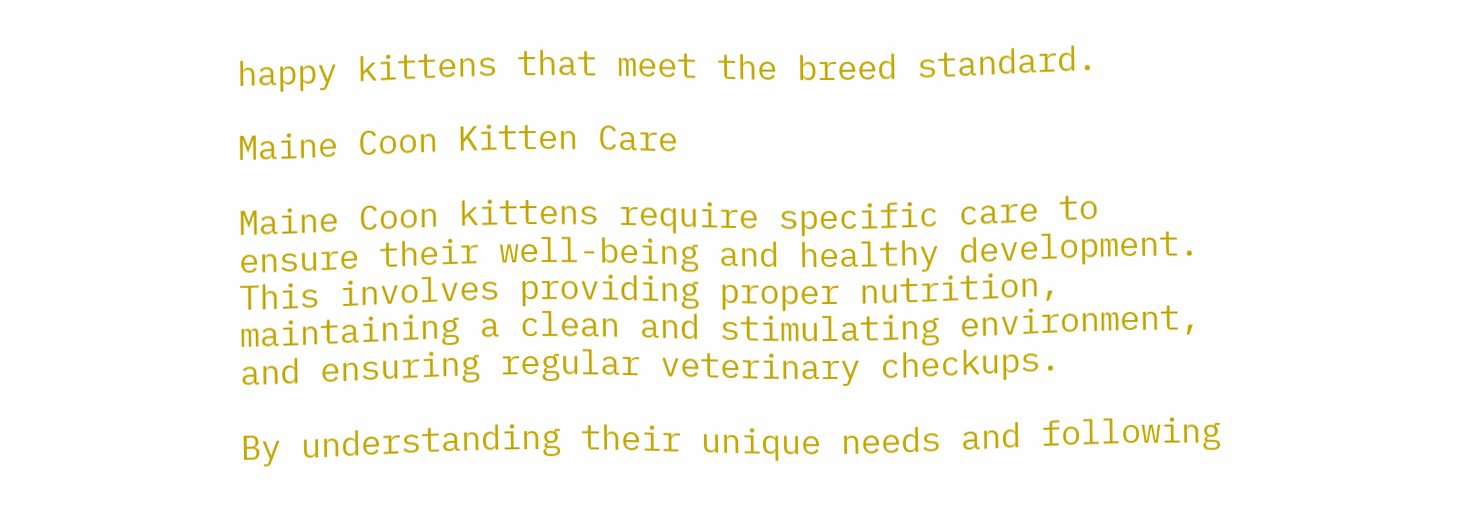happy kittens that meet the breed standard.

Maine Coon Kitten Care

Maine Coon kittens require specific care to ensure their well-being and healthy development. This involves providing proper nutrition, maintaining a clean and stimulating environment, and ensuring regular veterinary checkups.

By understanding their unique needs and following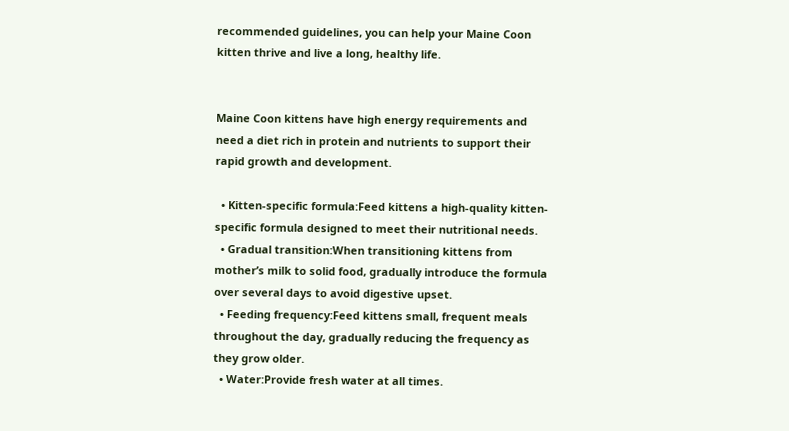recommended guidelines, you can help your Maine Coon kitten thrive and live a long, healthy life.


Maine Coon kittens have high energy requirements and need a diet rich in protein and nutrients to support their rapid growth and development.

  • Kitten-specific formula:Feed kittens a high-quality kitten-specific formula designed to meet their nutritional needs.
  • Gradual transition:When transitioning kittens from mother’s milk to solid food, gradually introduce the formula over several days to avoid digestive upset.
  • Feeding frequency:Feed kittens small, frequent meals throughout the day, gradually reducing the frequency as they grow older.
  • Water:Provide fresh water at all times.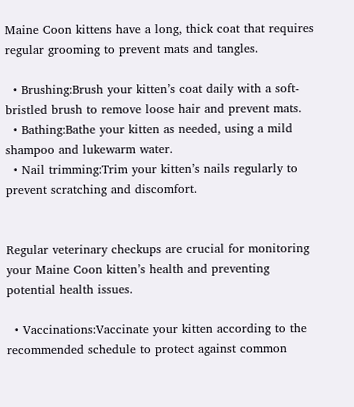Maine Coon kittens have a long, thick coat that requires regular grooming to prevent mats and tangles.

  • Brushing:Brush your kitten’s coat daily with a soft-bristled brush to remove loose hair and prevent mats.
  • Bathing:Bathe your kitten as needed, using a mild shampoo and lukewarm water.
  • Nail trimming:Trim your kitten’s nails regularly to prevent scratching and discomfort.


Regular veterinary checkups are crucial for monitoring your Maine Coon kitten’s health and preventing potential health issues.

  • Vaccinations:Vaccinate your kitten according to the recommended schedule to protect against common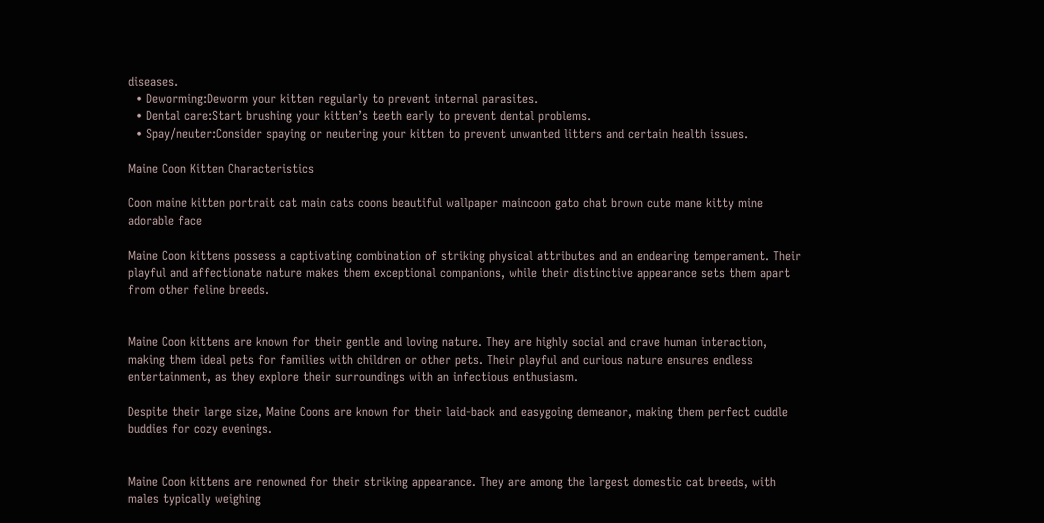diseases.
  • Deworming:Deworm your kitten regularly to prevent internal parasites.
  • Dental care:Start brushing your kitten’s teeth early to prevent dental problems.
  • Spay/neuter:Consider spaying or neutering your kitten to prevent unwanted litters and certain health issues.

Maine Coon Kitten Characteristics

Coon maine kitten portrait cat main cats coons beautiful wallpaper maincoon gato chat brown cute mane kitty mine adorable face

Maine Coon kittens possess a captivating combination of striking physical attributes and an endearing temperament. Their playful and affectionate nature makes them exceptional companions, while their distinctive appearance sets them apart from other feline breeds.


Maine Coon kittens are known for their gentle and loving nature. They are highly social and crave human interaction, making them ideal pets for families with children or other pets. Their playful and curious nature ensures endless entertainment, as they explore their surroundings with an infectious enthusiasm.

Despite their large size, Maine Coons are known for their laid-back and easygoing demeanor, making them perfect cuddle buddies for cozy evenings.


Maine Coon kittens are renowned for their striking appearance. They are among the largest domestic cat breeds, with males typically weighing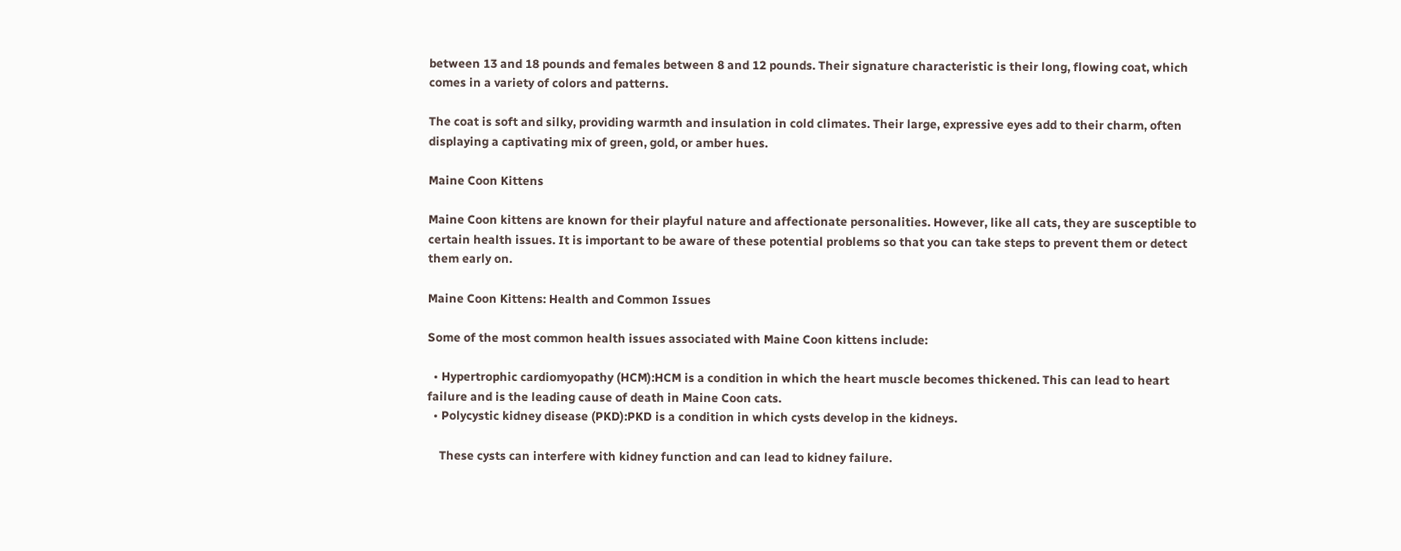between 13 and 18 pounds and females between 8 and 12 pounds. Their signature characteristic is their long, flowing coat, which comes in a variety of colors and patterns.

The coat is soft and silky, providing warmth and insulation in cold climates. Their large, expressive eyes add to their charm, often displaying a captivating mix of green, gold, or amber hues.

Maine Coon Kittens

Maine Coon kittens are known for their playful nature and affectionate personalities. However, like all cats, they are susceptible to certain health issues. It is important to be aware of these potential problems so that you can take steps to prevent them or detect them early on.

Maine Coon Kittens: Health and Common Issues

Some of the most common health issues associated with Maine Coon kittens include:

  • Hypertrophic cardiomyopathy (HCM):HCM is a condition in which the heart muscle becomes thickened. This can lead to heart failure and is the leading cause of death in Maine Coon cats.
  • Polycystic kidney disease (PKD):PKD is a condition in which cysts develop in the kidneys.

    These cysts can interfere with kidney function and can lead to kidney failure.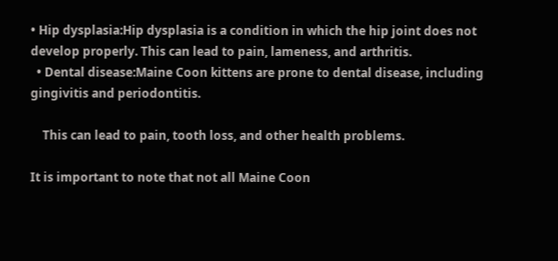• Hip dysplasia:Hip dysplasia is a condition in which the hip joint does not develop properly. This can lead to pain, lameness, and arthritis.
  • Dental disease:Maine Coon kittens are prone to dental disease, including gingivitis and periodontitis.

    This can lead to pain, tooth loss, and other health problems.

It is important to note that not all Maine Coon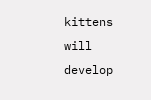kittens will develop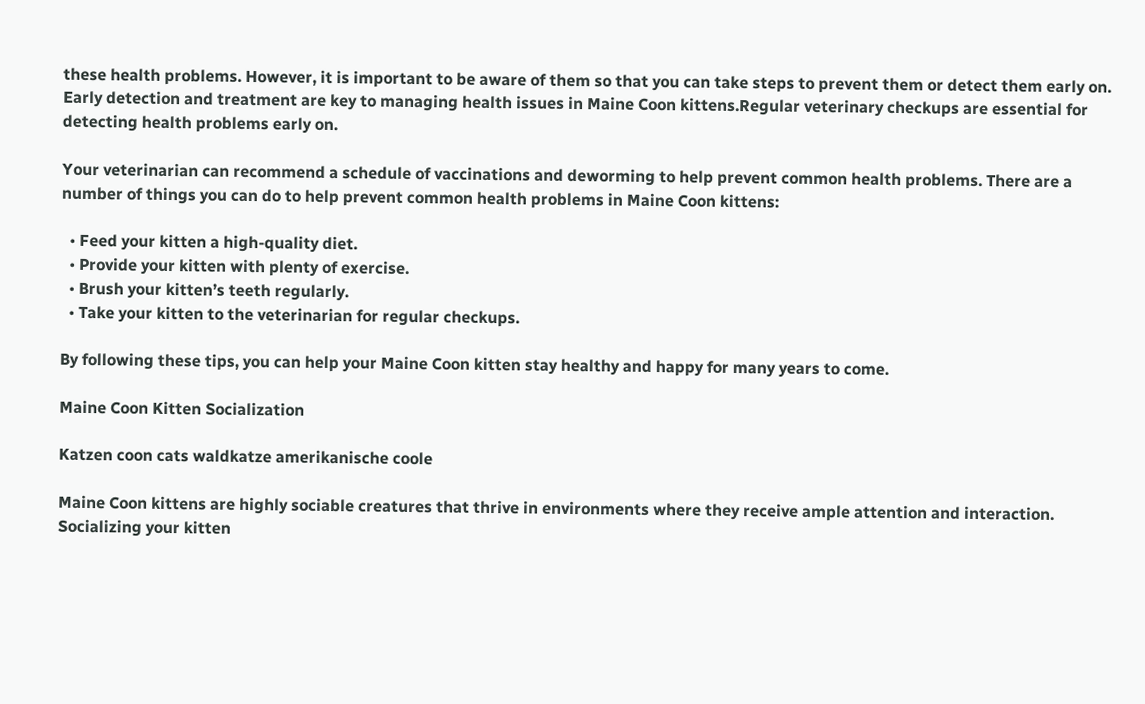these health problems. However, it is important to be aware of them so that you can take steps to prevent them or detect them early on. Early detection and treatment are key to managing health issues in Maine Coon kittens.Regular veterinary checkups are essential for detecting health problems early on.

Your veterinarian can recommend a schedule of vaccinations and deworming to help prevent common health problems. There are a number of things you can do to help prevent common health problems in Maine Coon kittens:

  • Feed your kitten a high-quality diet.
  • Provide your kitten with plenty of exercise.
  • Brush your kitten’s teeth regularly.
  • Take your kitten to the veterinarian for regular checkups.

By following these tips, you can help your Maine Coon kitten stay healthy and happy for many years to come.

Maine Coon Kitten Socialization

Katzen coon cats waldkatze amerikanische coole

Maine Coon kittens are highly sociable creatures that thrive in environments where they receive ample attention and interaction. Socializing your kitten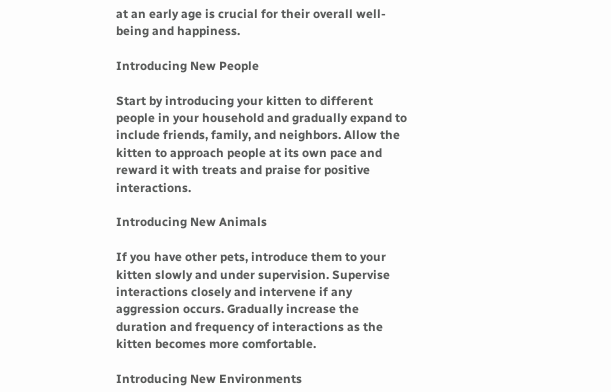at an early age is crucial for their overall well-being and happiness.

Introducing New People

Start by introducing your kitten to different people in your household and gradually expand to include friends, family, and neighbors. Allow the kitten to approach people at its own pace and reward it with treats and praise for positive interactions.

Introducing New Animals

If you have other pets, introduce them to your kitten slowly and under supervision. Supervise interactions closely and intervene if any aggression occurs. Gradually increase the duration and frequency of interactions as the kitten becomes more comfortable.

Introducing New Environments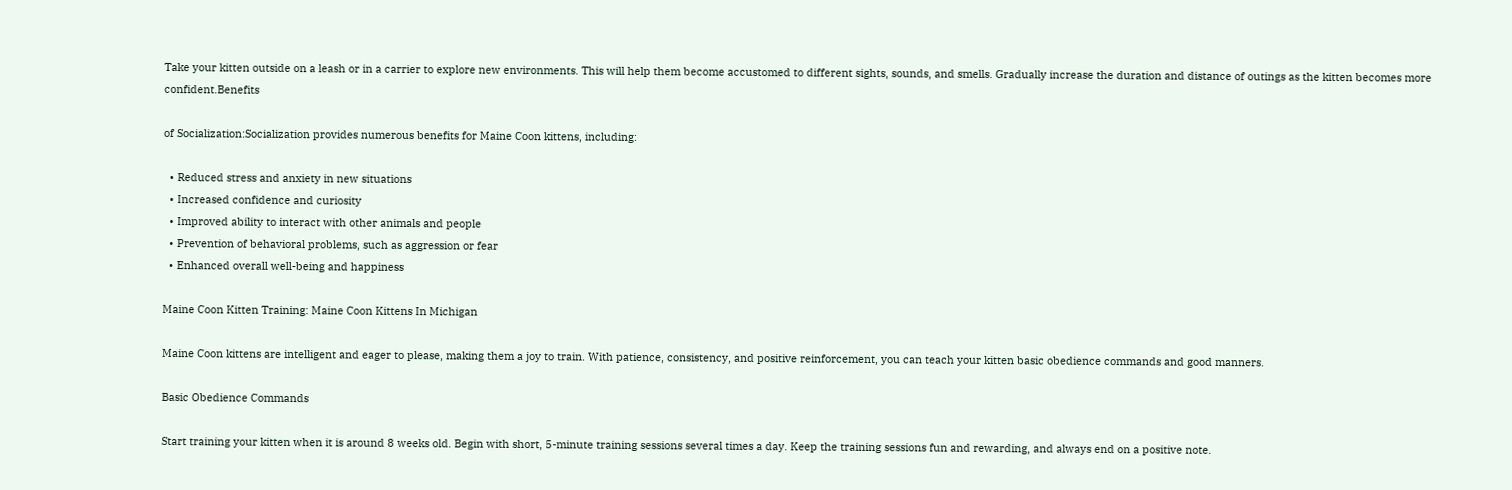Take your kitten outside on a leash or in a carrier to explore new environments. This will help them become accustomed to different sights, sounds, and smells. Gradually increase the duration and distance of outings as the kitten becomes more confident.Benefits

of Socialization:Socialization provides numerous benefits for Maine Coon kittens, including:

  • Reduced stress and anxiety in new situations
  • Increased confidence and curiosity
  • Improved ability to interact with other animals and people
  • Prevention of behavioral problems, such as aggression or fear
  • Enhanced overall well-being and happiness

Maine Coon Kitten Training: Maine Coon Kittens In Michigan

Maine Coon kittens are intelligent and eager to please, making them a joy to train. With patience, consistency, and positive reinforcement, you can teach your kitten basic obedience commands and good manners.

Basic Obedience Commands

Start training your kitten when it is around 8 weeks old. Begin with short, 5-minute training sessions several times a day. Keep the training sessions fun and rewarding, and always end on a positive note.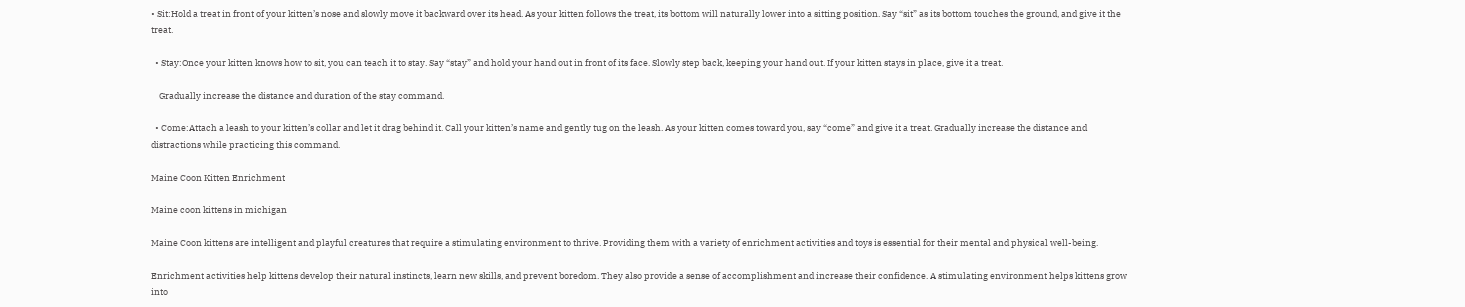• Sit:Hold a treat in front of your kitten’s nose and slowly move it backward over its head. As your kitten follows the treat, its bottom will naturally lower into a sitting position. Say “sit” as its bottom touches the ground, and give it the treat.

  • Stay:Once your kitten knows how to sit, you can teach it to stay. Say “stay” and hold your hand out in front of its face. Slowly step back, keeping your hand out. If your kitten stays in place, give it a treat.

    Gradually increase the distance and duration of the stay command.

  • Come:Attach a leash to your kitten’s collar and let it drag behind it. Call your kitten’s name and gently tug on the leash. As your kitten comes toward you, say “come” and give it a treat. Gradually increase the distance and distractions while practicing this command.

Maine Coon Kitten Enrichment

Maine coon kittens in michigan

Maine Coon kittens are intelligent and playful creatures that require a stimulating environment to thrive. Providing them with a variety of enrichment activities and toys is essential for their mental and physical well-being.

Enrichment activities help kittens develop their natural instincts, learn new skills, and prevent boredom. They also provide a sense of accomplishment and increase their confidence. A stimulating environment helps kittens grow into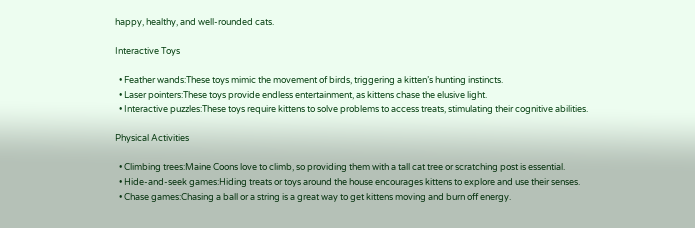happy, healthy, and well-rounded cats.

Interactive Toys

  • Feather wands:These toys mimic the movement of birds, triggering a kitten’s hunting instincts.
  • Laser pointers:These toys provide endless entertainment, as kittens chase the elusive light.
  • Interactive puzzles:These toys require kittens to solve problems to access treats, stimulating their cognitive abilities.

Physical Activities

  • Climbing trees:Maine Coons love to climb, so providing them with a tall cat tree or scratching post is essential.
  • Hide-and-seek games:Hiding treats or toys around the house encourages kittens to explore and use their senses.
  • Chase games:Chasing a ball or a string is a great way to get kittens moving and burn off energy.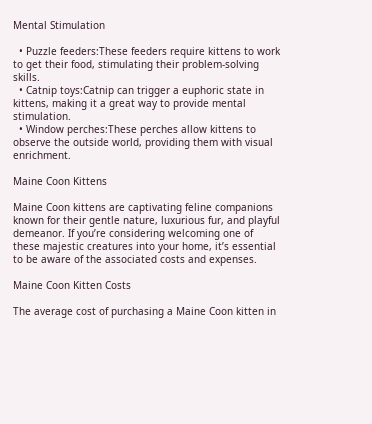Mental Stimulation

  • Puzzle feeders:These feeders require kittens to work to get their food, stimulating their problem-solving skills.
  • Catnip toys:Catnip can trigger a euphoric state in kittens, making it a great way to provide mental stimulation.
  • Window perches:These perches allow kittens to observe the outside world, providing them with visual enrichment.

Maine Coon Kittens

Maine Coon kittens are captivating feline companions known for their gentle nature, luxurious fur, and playful demeanor. If you’re considering welcoming one of these majestic creatures into your home, it’s essential to be aware of the associated costs and expenses.

Maine Coon Kitten Costs

The average cost of purchasing a Maine Coon kitten in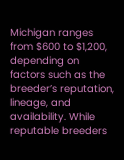Michigan ranges from $600 to $1,200, depending on factors such as the breeder’s reputation, lineage, and availability. While reputable breeders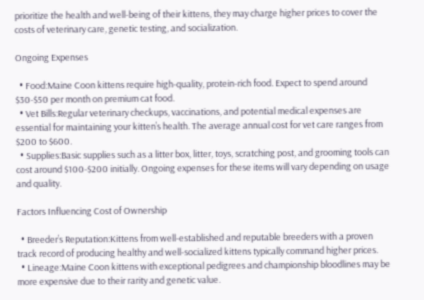prioritize the health and well-being of their kittens, they may charge higher prices to cover the costs of veterinary care, genetic testing, and socialization.

Ongoing Expenses

  • Food:Maine Coon kittens require high-quality, protein-rich food. Expect to spend around $30-$50 per month on premium cat food.
  • Vet Bills:Regular veterinary checkups, vaccinations, and potential medical expenses are essential for maintaining your kitten’s health. The average annual cost for vet care ranges from $200 to $600.
  • Supplies:Basic supplies such as a litter box, litter, toys, scratching post, and grooming tools can cost around $100-$200 initially. Ongoing expenses for these items will vary depending on usage and quality.

Factors Influencing Cost of Ownership

  • Breeder’s Reputation:Kittens from well-established and reputable breeders with a proven track record of producing healthy and well-socialized kittens typically command higher prices.
  • Lineage:Maine Coon kittens with exceptional pedigrees and championship bloodlines may be more expensive due to their rarity and genetic value.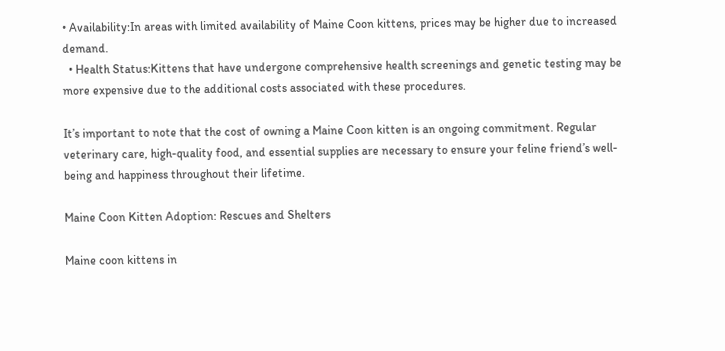• Availability:In areas with limited availability of Maine Coon kittens, prices may be higher due to increased demand.
  • Health Status:Kittens that have undergone comprehensive health screenings and genetic testing may be more expensive due to the additional costs associated with these procedures.

It’s important to note that the cost of owning a Maine Coon kitten is an ongoing commitment. Regular veterinary care, high-quality food, and essential supplies are necessary to ensure your feline friend’s well-being and happiness throughout their lifetime.

Maine Coon Kitten Adoption: Rescues and Shelters

Maine coon kittens in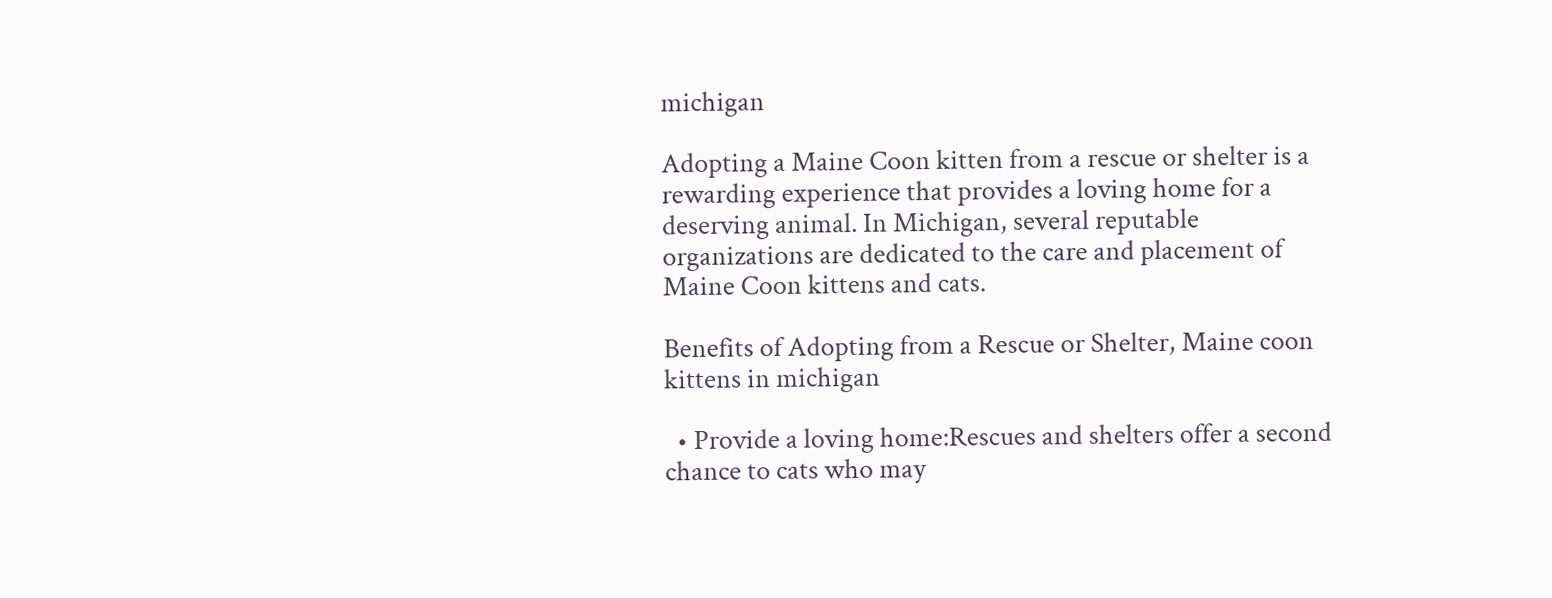michigan

Adopting a Maine Coon kitten from a rescue or shelter is a rewarding experience that provides a loving home for a deserving animal. In Michigan, several reputable organizations are dedicated to the care and placement of Maine Coon kittens and cats.

Benefits of Adopting from a Rescue or Shelter, Maine coon kittens in michigan

  • Provide a loving home:Rescues and shelters offer a second chance to cats who may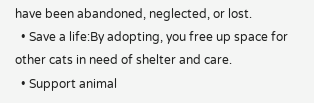have been abandoned, neglected, or lost.
  • Save a life:By adopting, you free up space for other cats in need of shelter and care.
  • Support animal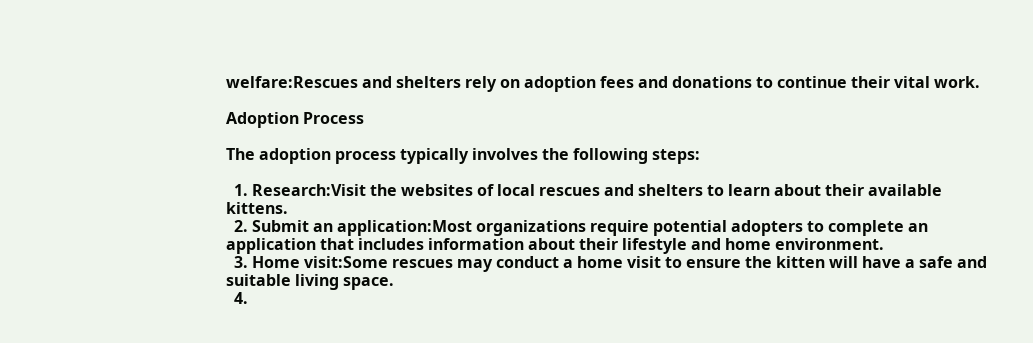welfare:Rescues and shelters rely on adoption fees and donations to continue their vital work.

Adoption Process

The adoption process typically involves the following steps:

  1. Research:Visit the websites of local rescues and shelters to learn about their available kittens.
  2. Submit an application:Most organizations require potential adopters to complete an application that includes information about their lifestyle and home environment.
  3. Home visit:Some rescues may conduct a home visit to ensure the kitten will have a safe and suitable living space.
  4.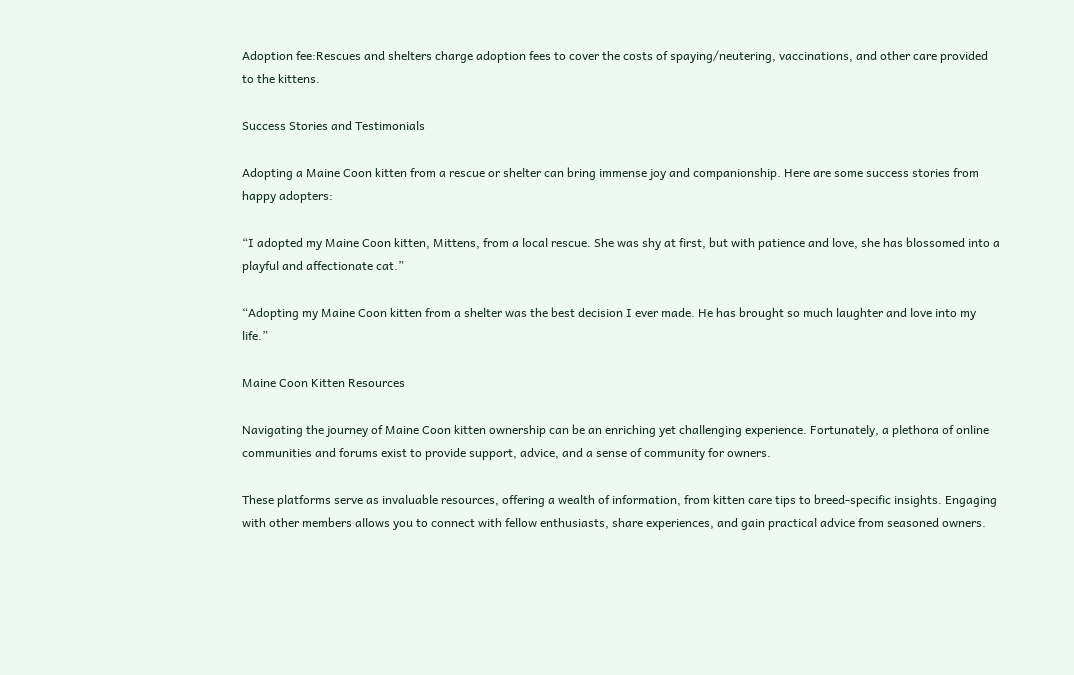Adoption fee:Rescues and shelters charge adoption fees to cover the costs of spaying/neutering, vaccinations, and other care provided to the kittens.

Success Stories and Testimonials

Adopting a Maine Coon kitten from a rescue or shelter can bring immense joy and companionship. Here are some success stories from happy adopters:

“I adopted my Maine Coon kitten, Mittens, from a local rescue. She was shy at first, but with patience and love, she has blossomed into a playful and affectionate cat.”

“Adopting my Maine Coon kitten from a shelter was the best decision I ever made. He has brought so much laughter and love into my life.”

Maine Coon Kitten Resources

Navigating the journey of Maine Coon kitten ownership can be an enriching yet challenging experience. Fortunately, a plethora of online communities and forums exist to provide support, advice, and a sense of community for owners.

These platforms serve as invaluable resources, offering a wealth of information, from kitten care tips to breed-specific insights. Engaging with other members allows you to connect with fellow enthusiasts, share experiences, and gain practical advice from seasoned owners.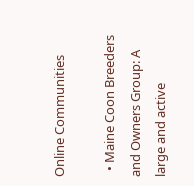Online Communities

  • Maine Coon Breeders and Owners Group: A large and active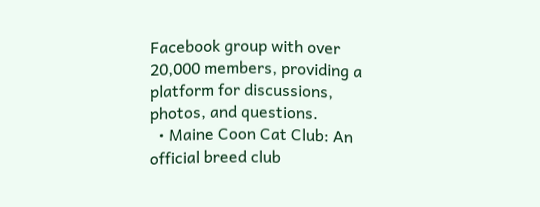Facebook group with over 20,000 members, providing a platform for discussions, photos, and questions.
  • Maine Coon Cat Club: An official breed club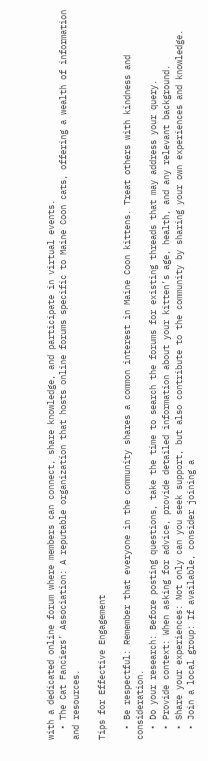with a dedicated online forum where members can connect, share knowledge, and participate in virtual events.
  • The Cat Fanciers’ Association: A reputable organization that hosts online forums specific to Maine Coon cats, offering a wealth of information and resources.

Tips for Effective Engagement

  • Be respectful: Remember that everyone in the community shares a common interest in Maine Coon kittens. Treat others with kindness and consideration.
  • Do your research: Before posting questions, take the time to search the forums for existing threads that may address your query.
  • Provide context: When asking for advice, provide detailed information about your kitten’s age, health, and any relevant background.
  • Share your experiences: Not only can you seek support, but also contribute to the community by sharing your own experiences and knowledge.
  • Join a local group: If available, consider joining a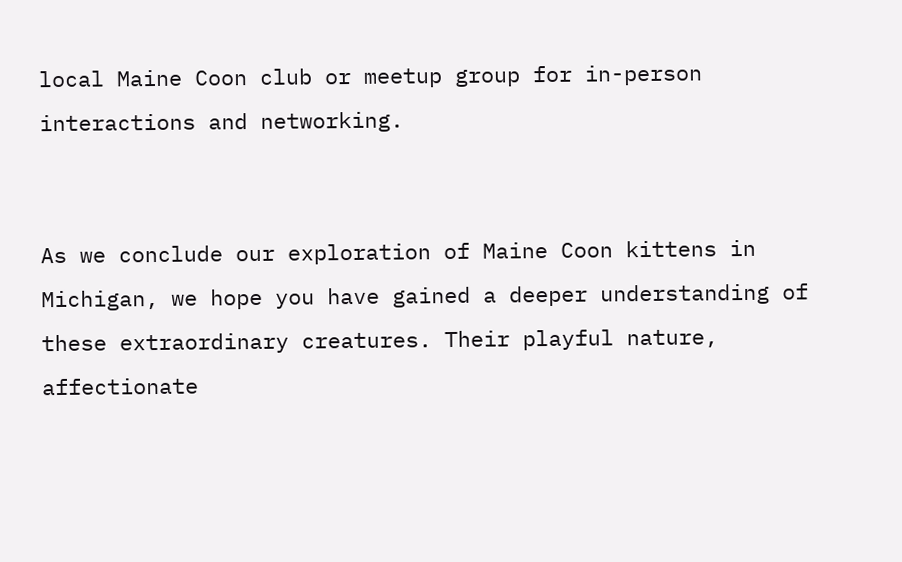local Maine Coon club or meetup group for in-person interactions and networking.


As we conclude our exploration of Maine Coon kittens in Michigan, we hope you have gained a deeper understanding of these extraordinary creatures. Their playful nature, affectionate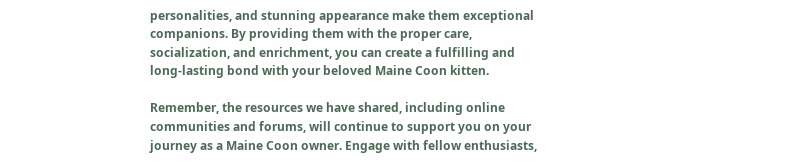personalities, and stunning appearance make them exceptional companions. By providing them with the proper care, socialization, and enrichment, you can create a fulfilling and long-lasting bond with your beloved Maine Coon kitten.

Remember, the resources we have shared, including online communities and forums, will continue to support you on your journey as a Maine Coon owner. Engage with fellow enthusiasts,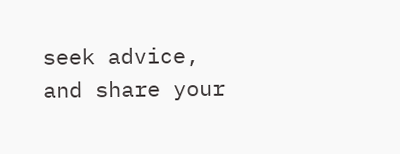seek advice, and share your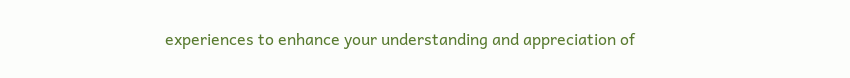experiences to enhance your understanding and appreciation of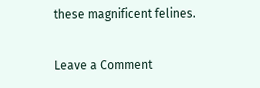these magnificent felines.

Leave a Comment